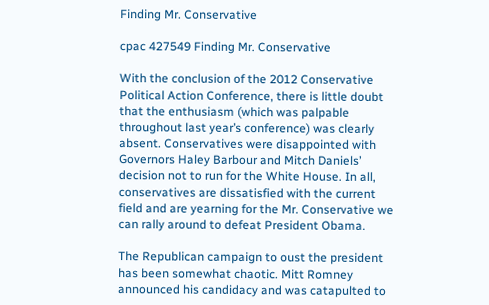Finding Mr. Conservative

cpac 427549 Finding Mr. Conservative

With the conclusion of the 2012 Conservative Political Action Conference, there is little doubt that the enthusiasm (which was palpable throughout last year’s conference) was clearly absent. Conservatives were disappointed with Governors Haley Barbour and Mitch Daniels’ decision not to run for the White House. In all, conservatives are dissatisfied with the current field and are yearning for the Mr. Conservative we can rally around to defeat President Obama.

The Republican campaign to oust the president has been somewhat chaotic. Mitt Romney announced his candidacy and was catapulted to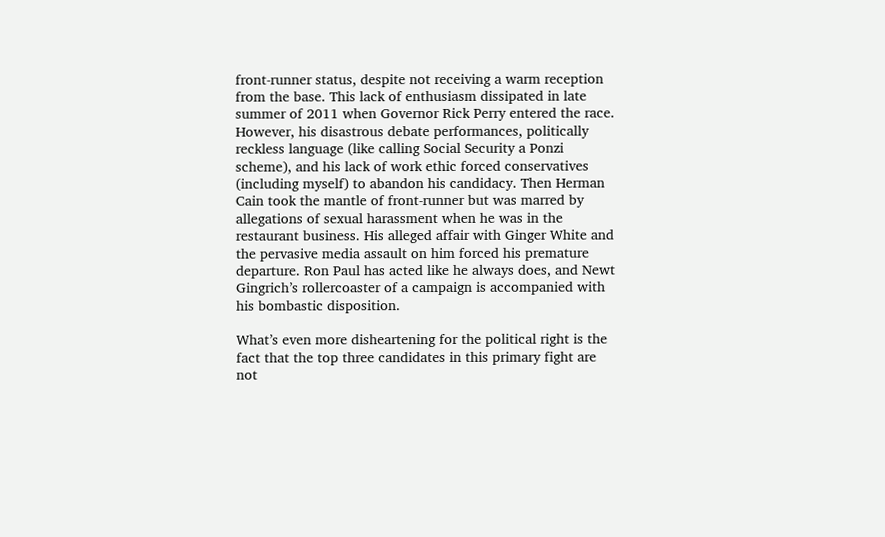front-runner status, despite not receiving a warm reception from the base. This lack of enthusiasm dissipated in late summer of 2011 when Governor Rick Perry entered the race. However, his disastrous debate performances, politically reckless language (like calling Social Security a Ponzi scheme), and his lack of work ethic forced conservatives (including myself) to abandon his candidacy. Then Herman Cain took the mantle of front-runner but was marred by allegations of sexual harassment when he was in the restaurant business. His alleged affair with Ginger White and the pervasive media assault on him forced his premature departure. Ron Paul has acted like he always does, and Newt Gingrich’s rollercoaster of a campaign is accompanied with his bombastic disposition.

What’s even more disheartening for the political right is the fact that the top three candidates in this primary fight are not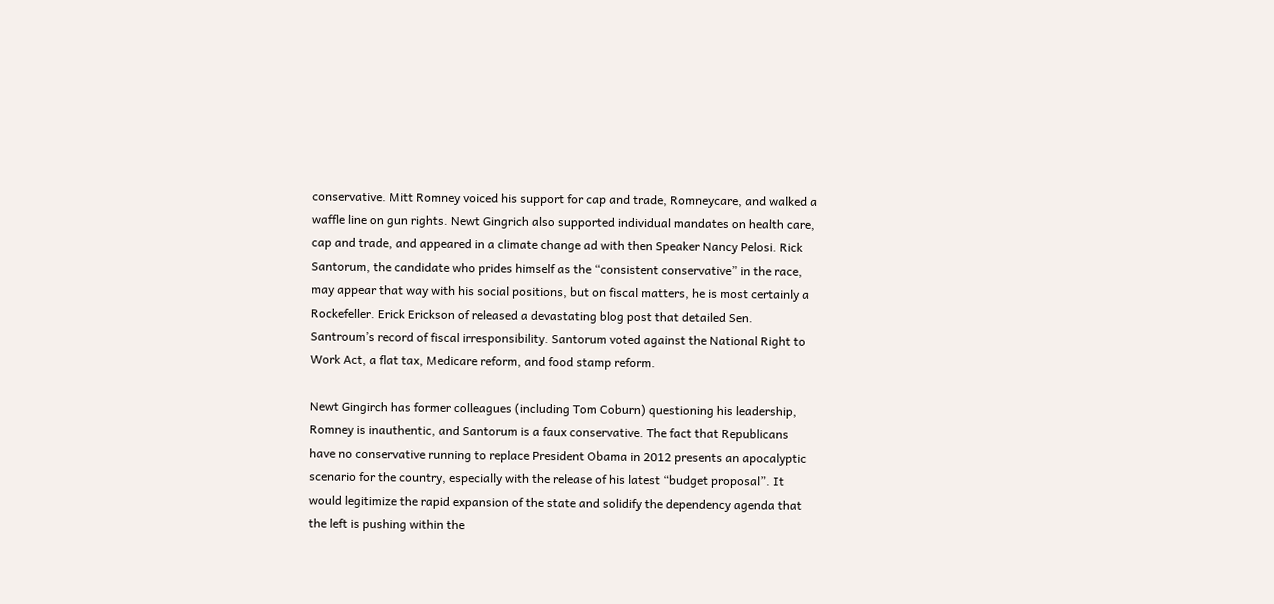conservative. Mitt Romney voiced his support for cap and trade, Romneycare, and walked a waffle line on gun rights. Newt Gingrich also supported individual mandates on health care, cap and trade, and appeared in a climate change ad with then Speaker Nancy Pelosi. Rick Santorum, the candidate who prides himself as the “consistent conservative” in the race, may appear that way with his social positions, but on fiscal matters, he is most certainly a Rockefeller. Erick Erickson of released a devastating blog post that detailed Sen. Santroum’s record of fiscal irresponsibility. Santorum voted against the National Right to Work Act, a flat tax, Medicare reform, and food stamp reform.

Newt Gingirch has former colleagues (including Tom Coburn) questioning his leadership, Romney is inauthentic, and Santorum is a faux conservative. The fact that Republicans have no conservative running to replace President Obama in 2012 presents an apocalyptic scenario for the country, especially with the release of his latest “budget proposal”. It would legitimize the rapid expansion of the state and solidify the dependency agenda that the left is pushing within the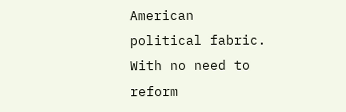American political fabric. With no need to reform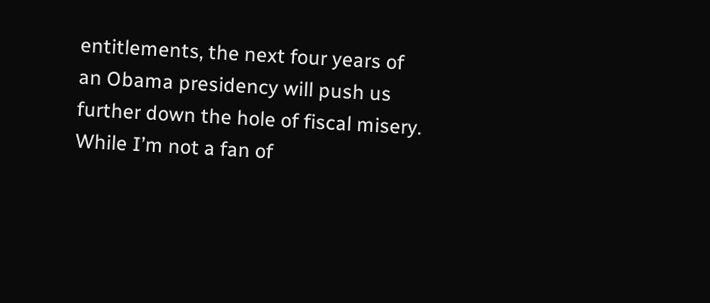entitlements, the next four years of an Obama presidency will push us further down the hole of fiscal misery. While I’m not a fan of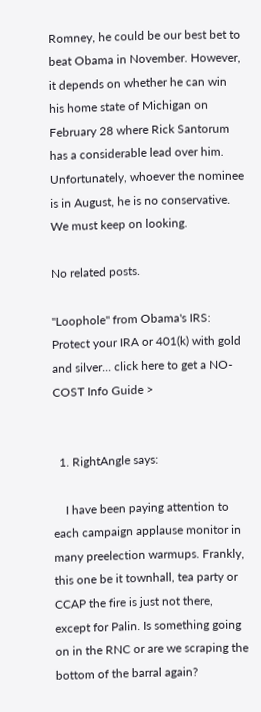Romney, he could be our best bet to beat Obama in November. However, it depends on whether he can win his home state of Michigan on February 28 where Rick Santorum has a considerable lead over him. Unfortunately, whoever the nominee is in August, he is no conservative. We must keep on looking.

No related posts.

"Loophole" from Obama's IRS: Protect your IRA or 401(k) with gold and silver... click here to get a NO-COST Info Guide >


  1. RightAngle says:

    I have been paying attention to each campaign applause monitor in many preelection warmups. Frankly, this one be it townhall, tea party or CCAP the fire is just not there, except for Palin. Is something going on in the RNC or are we scraping the bottom of the barral again?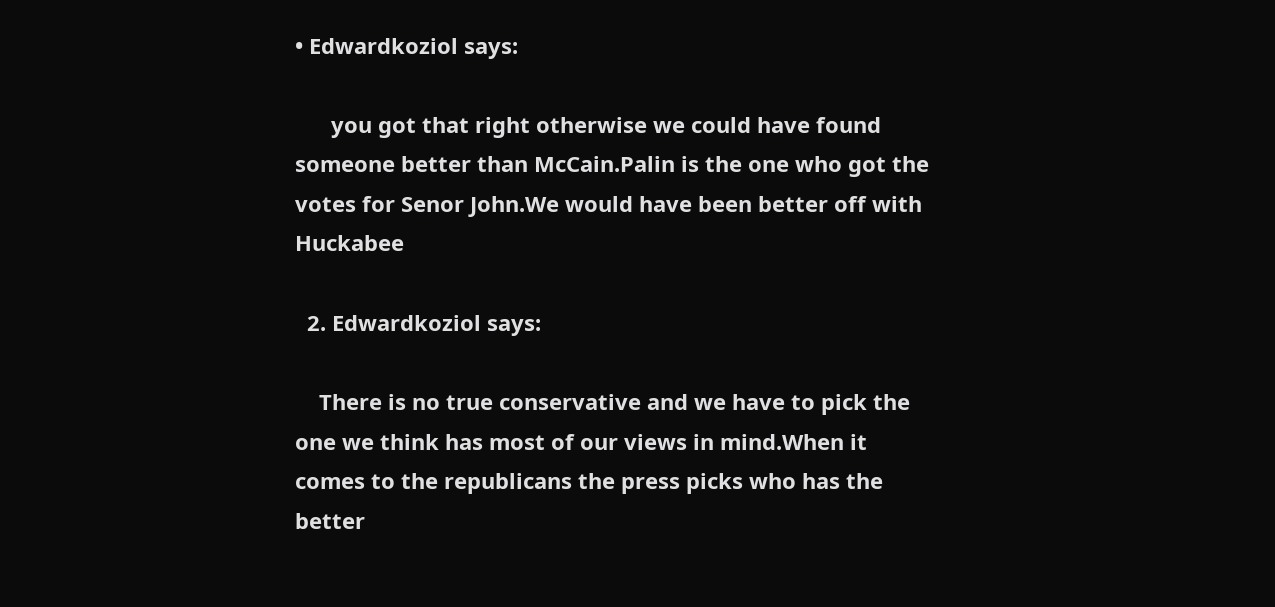• Edwardkoziol says:

      you got that right otherwise we could have found someone better than McCain.Palin is the one who got the votes for Senor John.We would have been better off with Huckabee

  2. Edwardkoziol says:

    There is no true conservative and we have to pick the one we think has most of our views in mind.When it comes to the republicans the press picks who has the better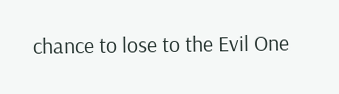chance to lose to the Evil One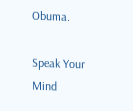Obuma.

Speak Your Mind